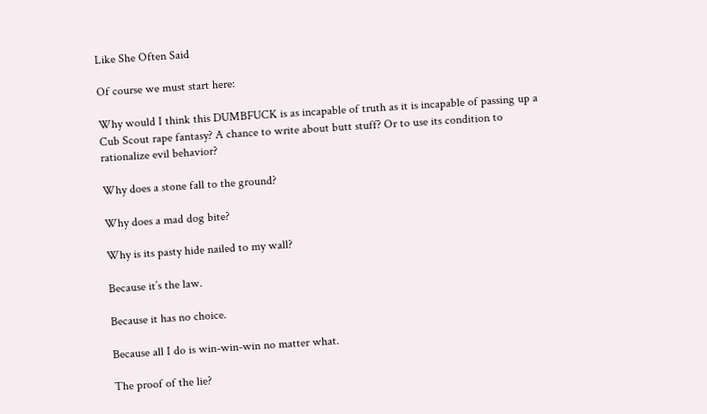Like She Often Said

Of course we must start here:

Why would I think this DUMBFUCK is as incapable of truth as it is incapable of passing up a Cub Scout rape fantasy? A chance to write about butt stuff? Or to use its condition to rationalize evil behavior?

Why does a stone fall to the ground?

Why does a mad dog bite?

Why is its pasty hide nailed to my wall?

Because it’s the law.

Because it has no choice.

Because all I do is win-win-win no matter what.

The proof of the lie?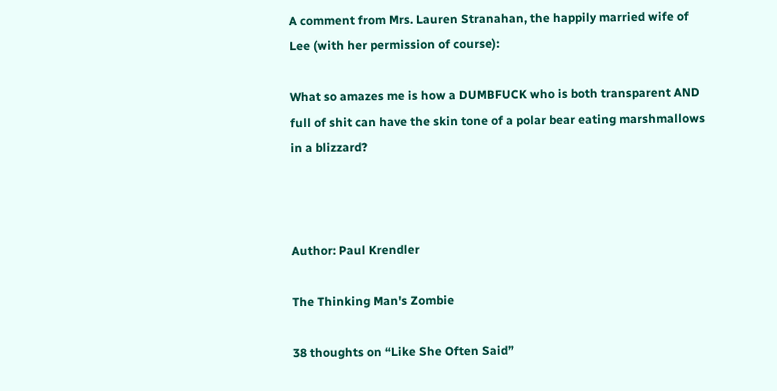A comment from Mrs. Lauren Stranahan, the happily married wife of Lee (with her permission of course):

What so amazes me is how a DUMBFUCK who is both transparent AND full of shit can have the skin tone of a polar bear eating marshmallows in a blizzard?



Author: Paul Krendler

The Thinking Man's Zombie

38 thoughts on “Like She Often Said”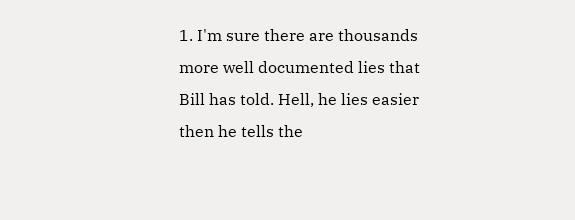1. I'm sure there are thousands more well documented lies that Bill has told. Hell, he lies easier then he tells the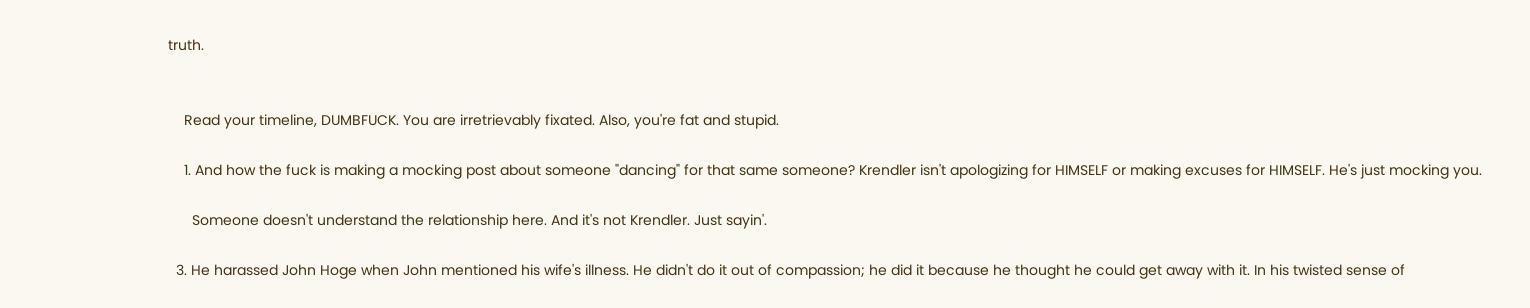truth.


    Read your timeline, DUMBFUCK. You are irretrievably fixated. Also, you're fat and stupid.

    1. And how the fuck is making a mocking post about someone "dancing" for that same someone? Krendler isn't apologizing for HIMSELF or making excuses for HIMSELF. He's just mocking you.

      Someone doesn't understand the relationship here. And it's not Krendler. Just sayin'.

  3. He harassed John Hoge when John mentioned his wife's illness. He didn't do it out of compassion; he did it because he thought he could get away with it. In his twisted sense of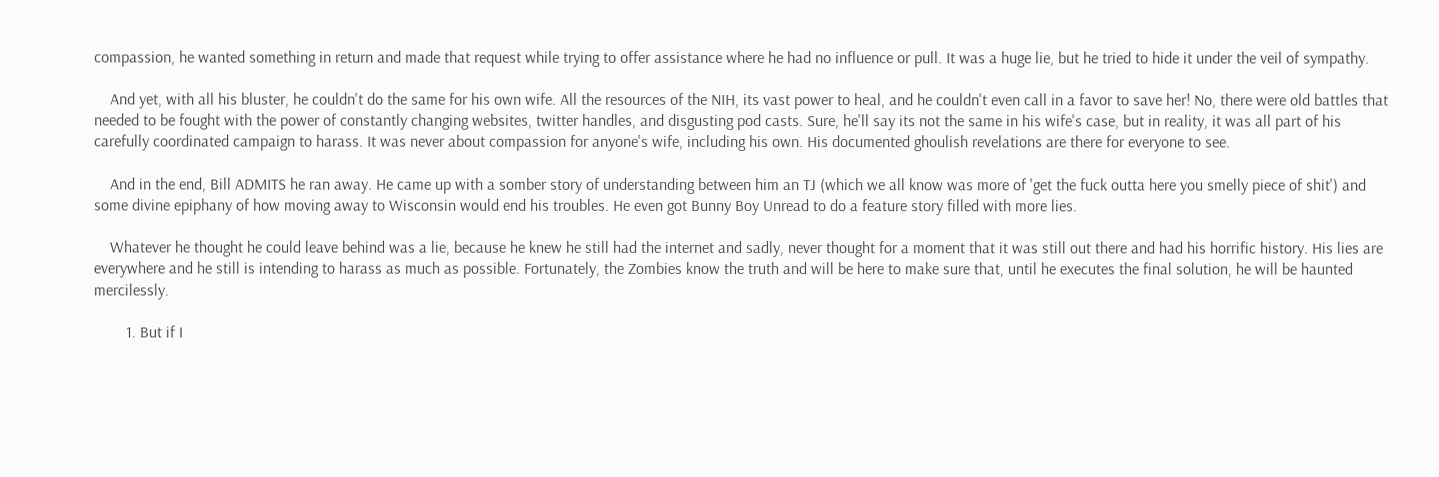compassion, he wanted something in return and made that request while trying to offer assistance where he had no influence or pull. It was a huge lie, but he tried to hide it under the veil of sympathy.

    And yet, with all his bluster, he couldn't do the same for his own wife. All the resources of the NIH, its vast power to heal, and he couldn't even call in a favor to save her! No, there were old battles that needed to be fought with the power of constantly changing websites, twitter handles, and disgusting pod casts. Sure, he'll say its not the same in his wife's case, but in reality, it was all part of his carefully coordinated campaign to harass. It was never about compassion for anyone's wife, including his own. His documented ghoulish revelations are there for everyone to see.

    And in the end, Bill ADMITS he ran away. He came up with a somber story of understanding between him an TJ (which we all know was more of 'get the fuck outta here you smelly piece of shit') and some divine epiphany of how moving away to Wisconsin would end his troubles. He even got Bunny Boy Unread to do a feature story filled with more lies.

    Whatever he thought he could leave behind was a lie, because he knew he still had the internet and sadly, never thought for a moment that it was still out there and had his horrific history. His lies are everywhere and he still is intending to harass as much as possible. Fortunately, the Zombies know the truth and will be here to make sure that, until he executes the final solution, he will be haunted mercilessly.

        1. But if I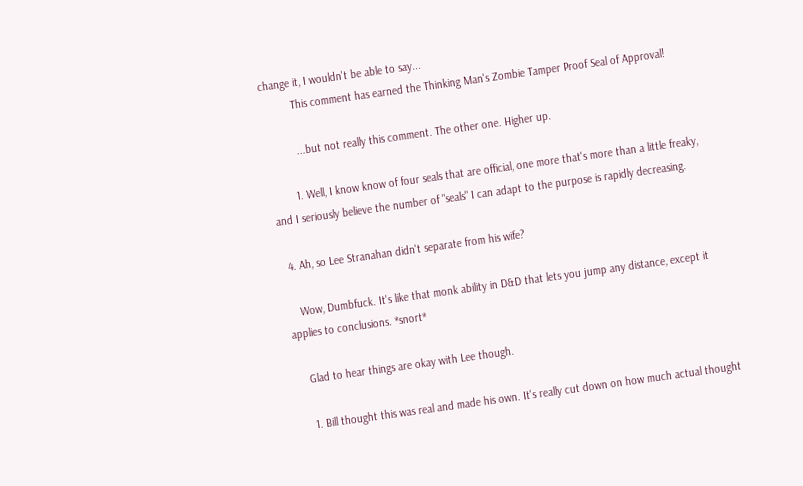change it, I wouldn't be able to say...
          This comment has earned the Thinking Man's Zombie Tamper Proof Seal of Approval!

          ...but not really this comment. The other one. Higher up.

        1. Well, I know know of four seals that are official, one more that's more than a little freaky, and I seriously believe the number of "seals" I can adapt to the purpose is rapidly decreasing.

  4. Ah, so Lee Stranahan didn't separate from his wife?

    Wow, Dumbfuck. It's like that monk ability in D&D that lets you jump any distance, except it applies to conclusions. *snort*

    Glad to hear things are okay with Lee though.

    1. Bill thought this was real and made his own. It's really cut down on how much actual thought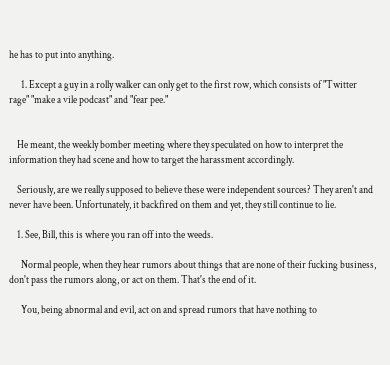he has to put into anything.

      1. Except a guy in a rolly walker can only get to the first row, which consists of "Twitter rage" "make a vile podcast" and "fear pee."


    He meant, the weekly bomber meeting where they speculated on how to interpret the information they had scene and how to target the harassment accordingly.

    Seriously, are we really supposed to believe these were independent sources? They aren't and never have been. Unfortunately, it backfired on them and yet, they still continue to lie.

    1. See, Bill, this is where you ran off into the weeds.

      Normal people, when they hear rumors about things that are none of their fucking business, don't pass the rumors along, or act on them. That's the end of it.

      You, being abnormal and evil, act on and spread rumors that have nothing to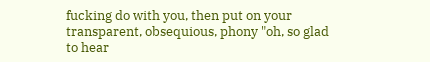fucking do with you, then put on your transparent, obsequious, phony "oh, so glad to hear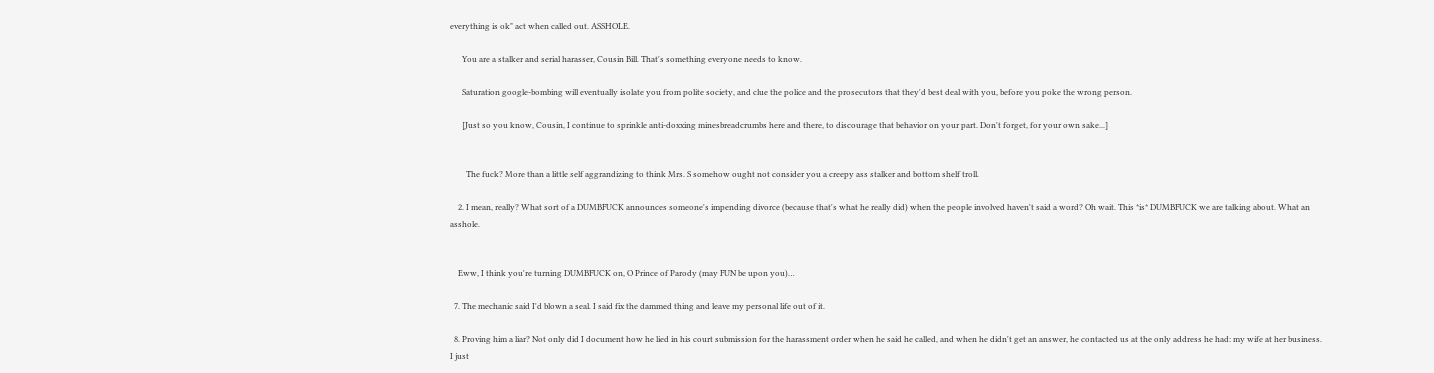everything is ok" act when called out. ASSHOLE.

      You are a stalker and serial harasser, Cousin Bill. That's something everyone needs to know.

      Saturation google-bombing will eventually isolate you from polite society, and clue the police and the prosecutors that they'd best deal with you, before you poke the wrong person.

      [Just so you know, Cousin, I continue to sprinkle anti-doxxing minesbreadcrumbs here and there, to discourage that behavior on your part. Don't forget, for your own sake...]


        The fuck? More than a little self aggrandizing to think Mrs. S somehow ought not consider you a creepy ass stalker and bottom shelf troll.

    2. I mean, really? What sort of a DUMBFUCK announces someone's impending divorce (because that's what he really did) when the people involved haven't said a word? Oh wait. This *is* DUMBFUCK we are talking about. What an asshole.


    Eww, I think you're turning DUMBFUCK on, O Prince of Parody (may FUN be upon you)…

  7. The mechanic said I'd blown a seal. I said fix the dammed thing and leave my personal life out of it.

  8. Proving him a liar? Not only did I document how he lied in his court submission for the harassment order when he said he called, and when he didn't get an answer, he contacted us at the only address he had: my wife at her business. I just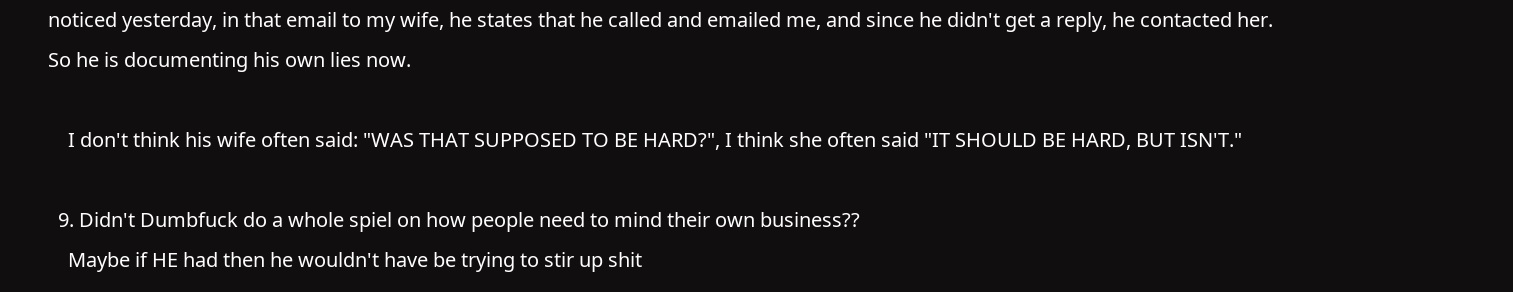noticed yesterday, in that email to my wife, he states that he called and emailed me, and since he didn't get a reply, he contacted her. So he is documenting his own lies now.

    I don't think his wife often said: "WAS THAT SUPPOSED TO BE HARD?", I think she often said "IT SHOULD BE HARD, BUT ISN'T."

  9. Didn't Dumbfuck do a whole spiel on how people need to mind their own business??
    Maybe if HE had then he wouldn't have be trying to stir up shit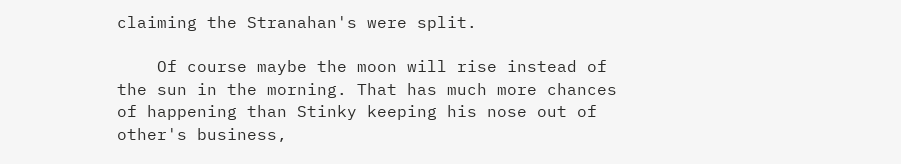claiming the Stranahan's were split.

    Of course maybe the moon will rise instead of the sun in the morning. That has much more chances of happening than Stinky keeping his nose out of other's business,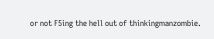or not F5ing the hell out of thinkingmanzombie.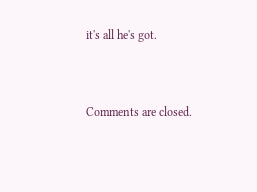it's all he's got.


Comments are closed.